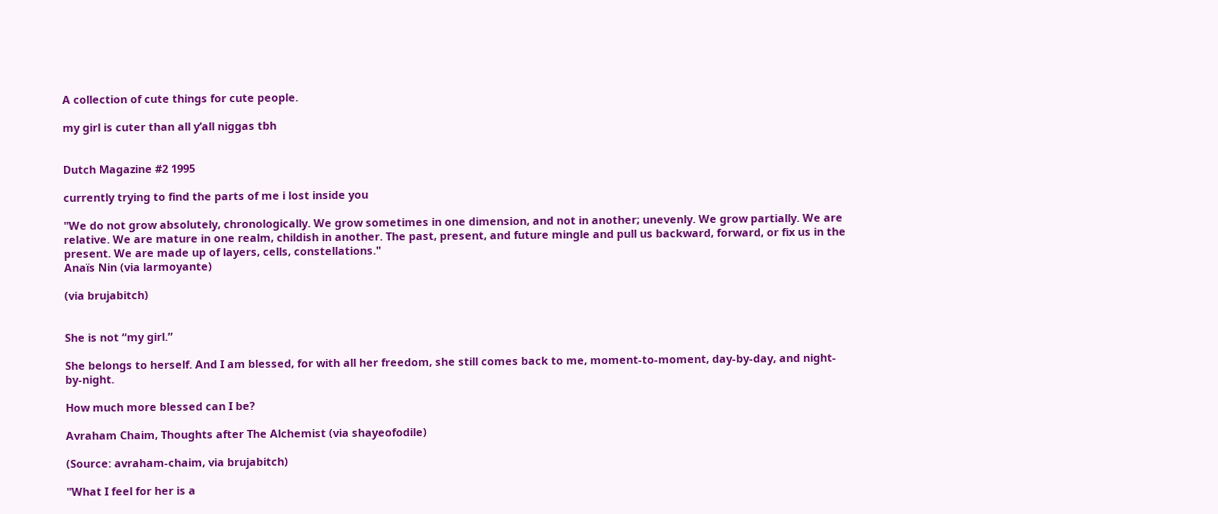A collection of cute things for cute people.

my girl is cuter than all y’all niggas tbh


Dutch Magazine #2 1995

currently trying to find the parts of me i lost inside you

"We do not grow absolutely, chronologically. We grow sometimes in one dimension, and not in another; unevenly. We grow partially. We are relative. We are mature in one realm, childish in another. The past, present, and future mingle and pull us backward, forward, or fix us in the present. We are made up of layers, cells, constellations."
Anaïs Nin (via larmoyante)

(via brujabitch)


She is not “my girl.”

She belongs to herself. And I am blessed, for with all her freedom, she still comes back to me, moment-to-moment, day-by-day, and night-by-night.

How much more blessed can I be?

Avraham Chaim, Thoughts after The Alchemist (via shayeofodile)

(Source: avraham-chaim, via brujabitch)

"What I feel for her is a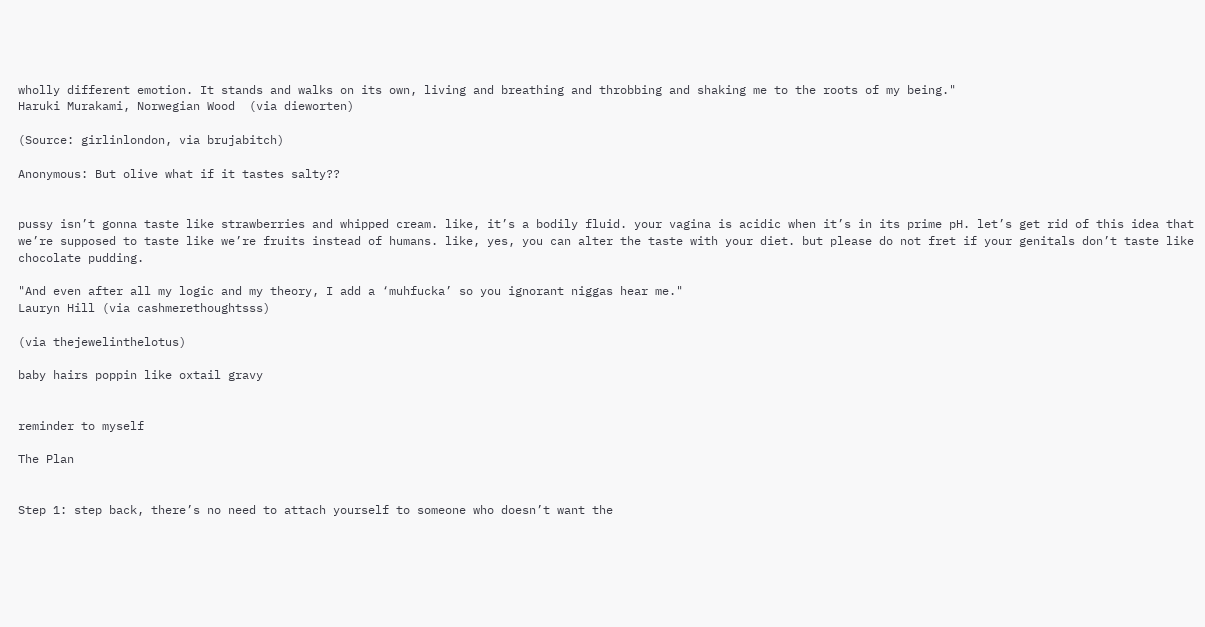wholly different emotion. It stands and walks on its own, living and breathing and throbbing and shaking me to the roots of my being."
Haruki Murakami, Norwegian Wood  (via dieworten)

(Source: girlinlondon, via brujabitch)

Anonymous: But olive what if it tastes salty??


pussy isn’t gonna taste like strawberries and whipped cream. like, it’s a bodily fluid. your vagina is acidic when it’s in its prime pH. let’s get rid of this idea that we’re supposed to taste like we’re fruits instead of humans. like, yes, you can alter the taste with your diet. but please do not fret if your genitals don’t taste like chocolate pudding.

"And even after all my logic and my theory, I add a ‘muhfucka’ so you ignorant niggas hear me."
Lauryn Hill (via cashmerethoughtsss)

(via thejewelinthelotus)

baby hairs poppin like oxtail gravy


reminder to myself

The Plan


Step 1: step back, there’s no need to attach yourself to someone who doesn’t want the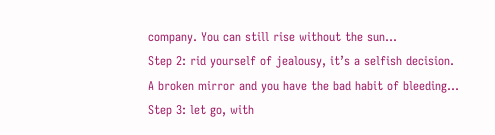company. You can still rise without the sun…
Step 2: rid yourself of jealousy, it’s a selfish decision. A broken mirror and you have the bad habit of bleeding…
Step 3: let go, with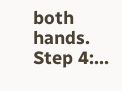both hands.
Step 4:…